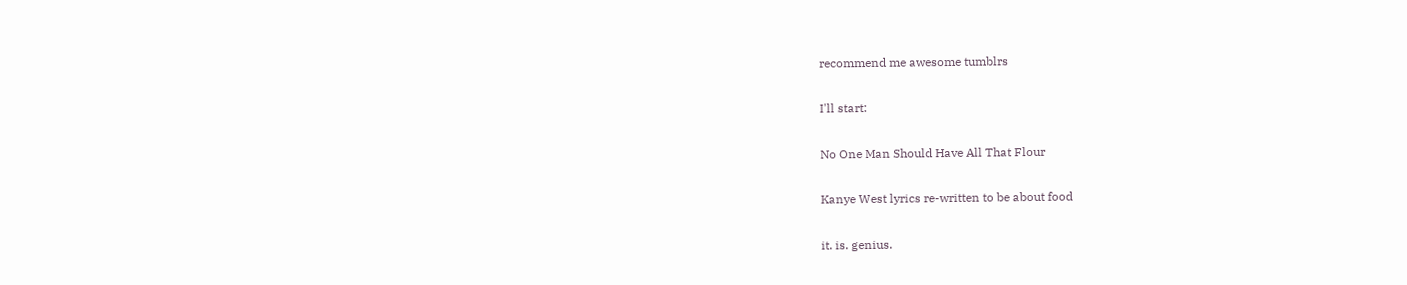recommend me awesome tumblrs

I'll start:

No One Man Should Have All That Flour

Kanye West lyrics re-written to be about food

it. is. genius.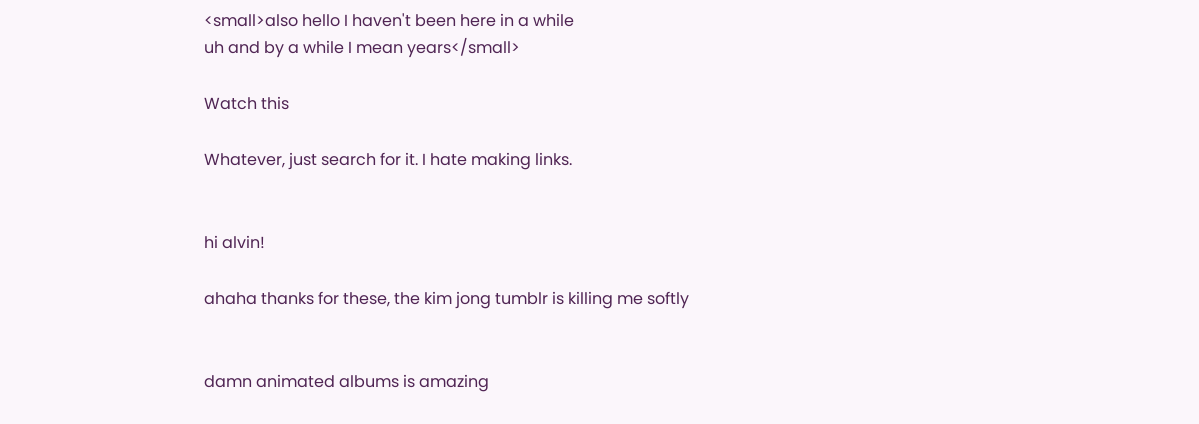<small>also hello I haven't been here in a while
uh and by a while I mean years</small>

Watch this

Whatever, just search for it. I hate making links.


hi alvin!

ahaha thanks for these, the kim jong tumblr is killing me softly


damn animated albums is amazing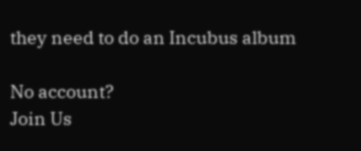they need to do an Incubus album

No account?
Join Us